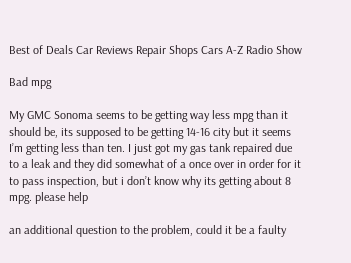Best of Deals Car Reviews Repair Shops Cars A-Z Radio Show

Bad mpg

My GMC Sonoma seems to be getting way less mpg than it should be, its supposed to be getting 14-16 city but it seems I’m getting less than ten. I just got my gas tank repaired due to a leak and they did somewhat of a once over in order for it to pass inspection, but i don’t know why its getting about 8 mpg. please help

an additional question to the problem, could it be a faulty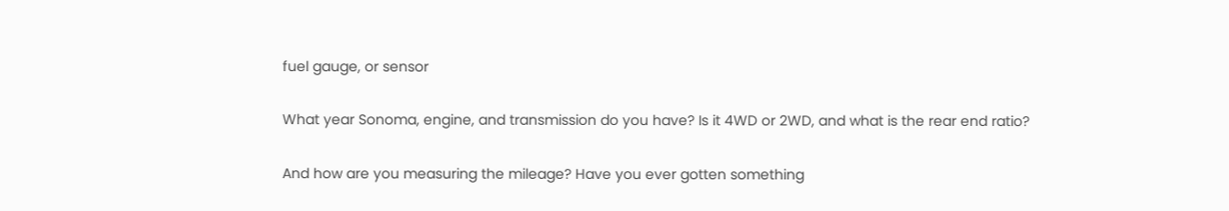fuel gauge, or sensor

What year Sonoma, engine, and transmission do you have? Is it 4WD or 2WD, and what is the rear end ratio?

And how are you measuring the mileage? Have you ever gotten something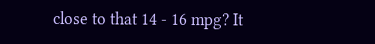close to that 14 - 16 mpg? It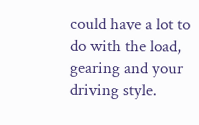could have a lot to do with the load, gearing and your driving style.